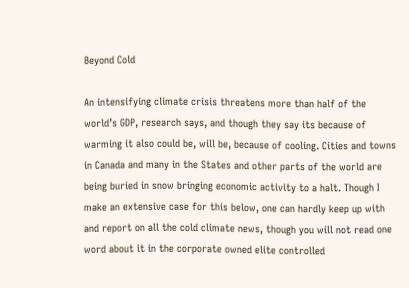Beyond Cold

An intensifying climate crisis threatens more than half of the world’s GDP, research says, and though they say its because of warming it also could be, will be, because of cooling. Cities and towns in Canada and many in the States and other parts of the world are being buried in snow bringing economic activity to a halt. Though I make an extensive case for this below, one can hardly keep up with and report on all the cold climate news, though you will not read one word about it in the corporate owned elite controlled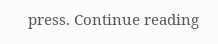press. Continue reading